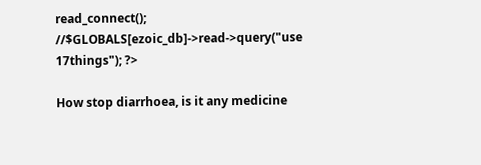read_connect(); //$GLOBALS[ezoic_db]->read->query("use 17things"); ?>

How stop diarrhoea, is it any medicine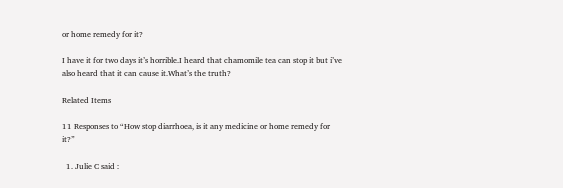or home remedy for it?

I have it for two days it’s horrible.I heard that chamomile tea can stop it but i’ve also heard that it can cause it.What’s the truth?

Related Items

11 Responses to “How stop diarrhoea, is it any medicine or home remedy for it?”

  1. Julie C said :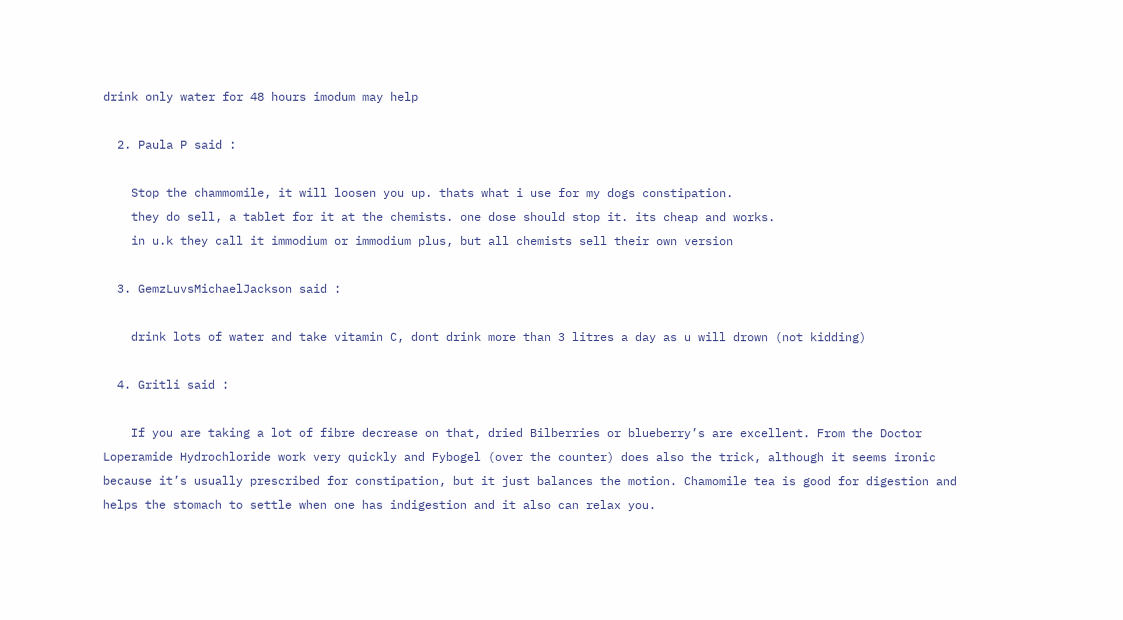drink only water for 48 hours imodum may help

  2. Paula P said :

    Stop the chammomile, it will loosen you up. thats what i use for my dogs constipation.
    they do sell, a tablet for it at the chemists. one dose should stop it. its cheap and works.
    in u.k they call it immodium or immodium plus, but all chemists sell their own version

  3. GemzLuvsMichaelJackson said :

    drink lots of water and take vitamin C, dont drink more than 3 litres a day as u will drown (not kidding)

  4. Gritli said :

    If you are taking a lot of fibre decrease on that, dried Bilberries or blueberry’s are excellent. From the Doctor Loperamide Hydrochloride work very quickly and Fybogel (over the counter) does also the trick, although it seems ironic because it’s usually prescribed for constipation, but it just balances the motion. Chamomile tea is good for digestion and helps the stomach to settle when one has indigestion and it also can relax you.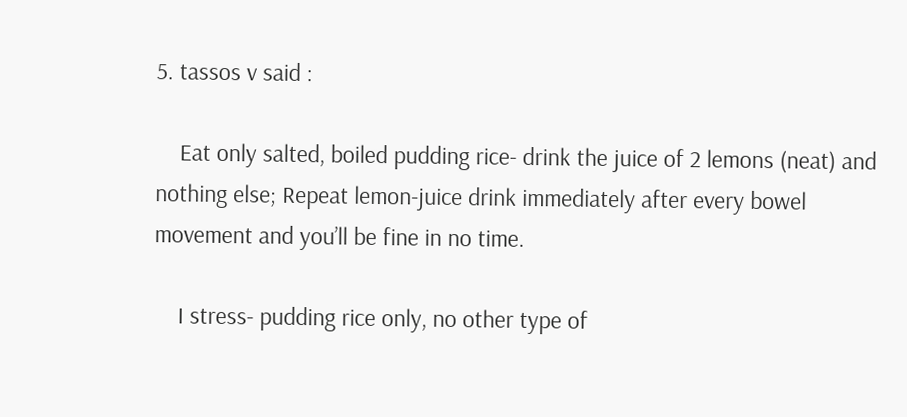5. tassos v said :

    Eat only salted, boiled pudding rice- drink the juice of 2 lemons (neat) and nothing else; Repeat lemon-juice drink immediately after every bowel movement and you’ll be fine in no time.

    I stress- pudding rice only, no other type of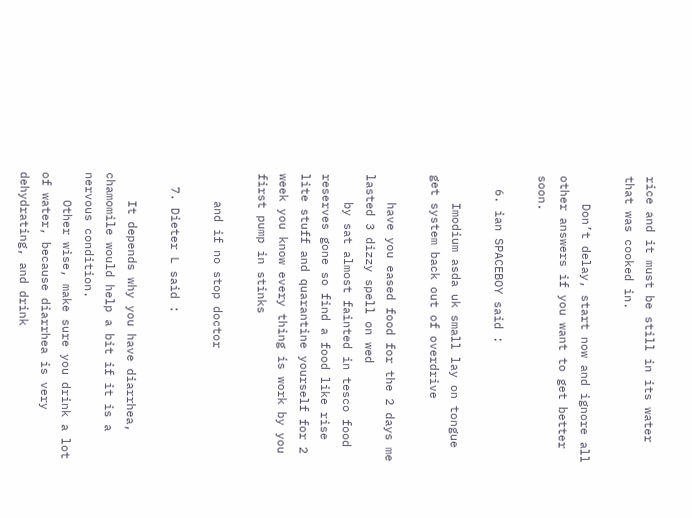rice and it must be still in its water that was cooked in.

    Don’t delay, start now and ignore all other answers if you want to get better soon.

  6. ian SPACEBOY said :

    Imodium asda uk small lay on tongue get system back out of overdrive

    have you eased food for the 2 days me lasted 3 dizzy spell on wed
    by sat almost fainted in tesco food reserves gone so find a food like rise lite stuff and quarantine yourself for 2 week you know every thing is work by you first pump in stinks

    and if no stop doctor

  7. Dieter L said :

    It depends why you have diarrhea, chamomile would help a bit if it is a nervous condition.
    Other wise, make sure you drink a lot of water, because diarrhea is very dehydrating, and drink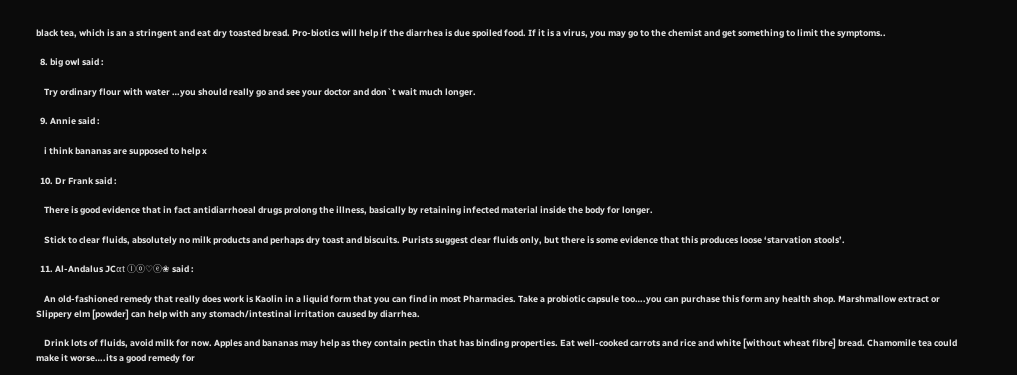black tea, which is an a stringent and eat dry toasted bread. Pro-biotics will help if the diarrhea is due spoiled food. If it is a virus, you may go to the chemist and get something to limit the symptoms..

  8. big owl said :

    Try ordinary flour with water …you should really go and see your doctor and don`t wait much longer.

  9. Annie said :

    i think bananas are supposed to help x

  10. Dr Frank said :

    There is good evidence that in fact antidiarrhoeal drugs prolong the illness, basically by retaining infected material inside the body for longer.

    Stick to clear fluids, absolutely no milk products and perhaps dry toast and biscuits. Purists suggest clear fluids only, but there is some evidence that this produces loose ‘starvation stools’.

  11. Al-Andalus JCαt ⓛⓞ♡ⓔ❀ said :

    An old-fashioned remedy that really does work is Kaolin in a liquid form that you can find in most Pharmacies. Take a probiotic capsule too….you can purchase this form any health shop. Marshmallow extract or Slippery elm [powder] can help with any stomach/intestinal irritation caused by diarrhea.

    Drink lots of fluids, avoid milk for now. Apples and bananas may help as they contain pectin that has binding properties. Eat well-cooked carrots and rice and white [without wheat fibre] bread. Chamomile tea could make it worse….its a good remedy for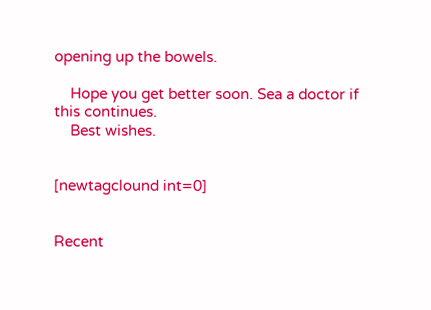opening up the bowels.

    Hope you get better soon. Sea a doctor if this continues.
    Best wishes.


[newtagclound int=0]


Recent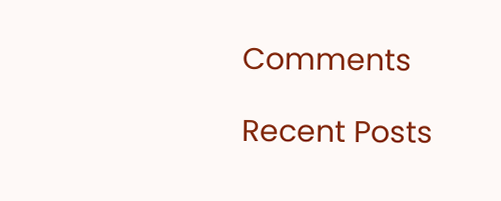Comments

Recent Posts